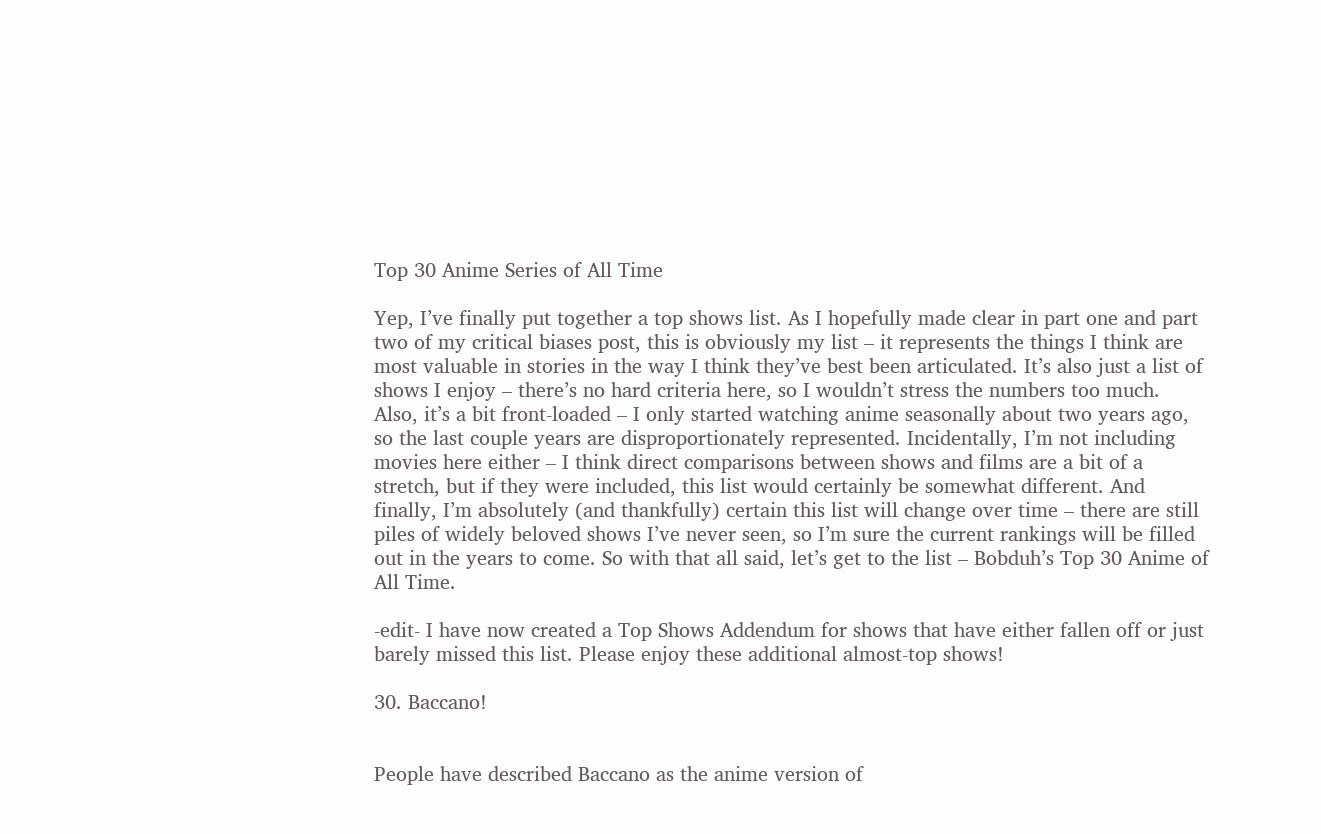Top 30 Anime Series of All Time

Yep, I’ve finally put together a top shows list. As I hopefully made clear in part one and part two of my critical biases post, this is obviously my list – it represents the things I think are most valuable in stories in the way I think they’ve best been articulated. It’s also just a list of shows I enjoy – there’s no hard criteria here, so I wouldn’t stress the numbers too much. Also, it’s a bit front-loaded – I only started watching anime seasonally about two years ago, so the last couple years are disproportionately represented. Incidentally, I’m not including movies here either – I think direct comparisons between shows and films are a bit of a stretch, but if they were included, this list would certainly be somewhat different. And finally, I’m absolutely (and thankfully) certain this list will change over time – there are still piles of widely beloved shows I’ve never seen, so I’m sure the current rankings will be filled out in the years to come. So with that all said, let’s get to the list – Bobduh’s Top 30 Anime of All Time.

-edit- I have now created a Top Shows Addendum for shows that have either fallen off or just barely missed this list. Please enjoy these additional almost-top shows!

30. Baccano!


People have described Baccano as the anime version of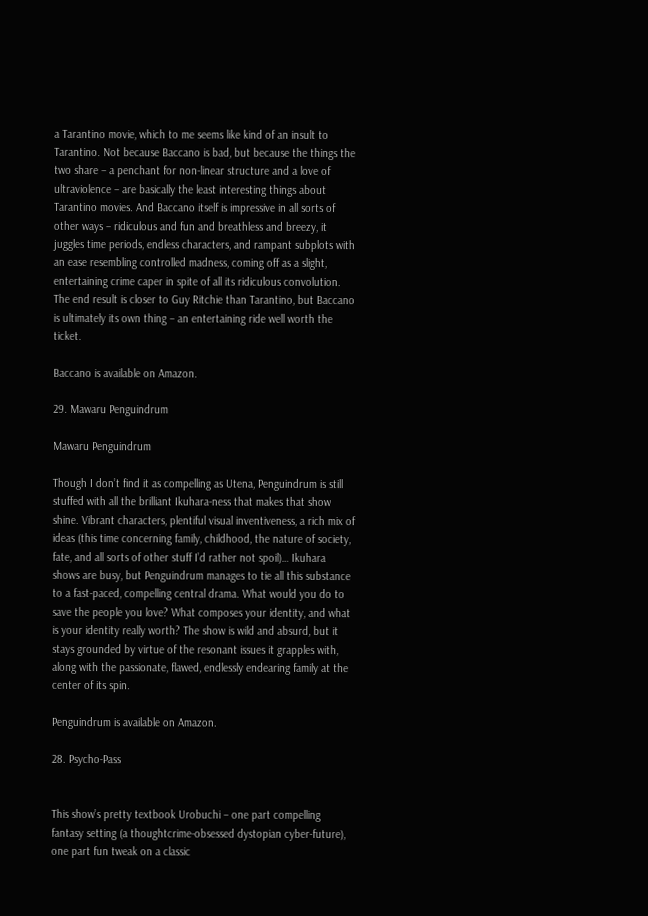a Tarantino movie, which to me seems like kind of an insult to Tarantino. Not because Baccano is bad, but because the things the two share – a penchant for non-linear structure and a love of ultraviolence – are basically the least interesting things about Tarantino movies. And Baccano itself is impressive in all sorts of other ways – ridiculous and fun and breathless and breezy, it juggles time periods, endless characters, and rampant subplots with an ease resembling controlled madness, coming off as a slight, entertaining crime caper in spite of all its ridiculous convolution. The end result is closer to Guy Ritchie than Tarantino, but Baccano is ultimately its own thing – an entertaining ride well worth the ticket.

Baccano is available on Amazon.

29. Mawaru Penguindrum

Mawaru Penguindrum

Though I don’t find it as compelling as Utena, Penguindrum is still stuffed with all the brilliant Ikuhara-ness that makes that show shine. Vibrant characters, plentiful visual inventiveness, a rich mix of ideas (this time concerning family, childhood, the nature of society, fate, and all sorts of other stuff I’d rather not spoil)… Ikuhara shows are busy, but Penguindrum manages to tie all this substance to a fast-paced, compelling central drama. What would you do to save the people you love? What composes your identity, and what is your identity really worth? The show is wild and absurd, but it stays grounded by virtue of the resonant issues it grapples with, along with the passionate, flawed, endlessly endearing family at the center of its spin.

Penguindrum is available on Amazon.

28. Psycho-Pass


This show’s pretty textbook Urobuchi – one part compelling fantasy setting (a thoughtcrime-obsessed dystopian cyber-future), one part fun tweak on a classic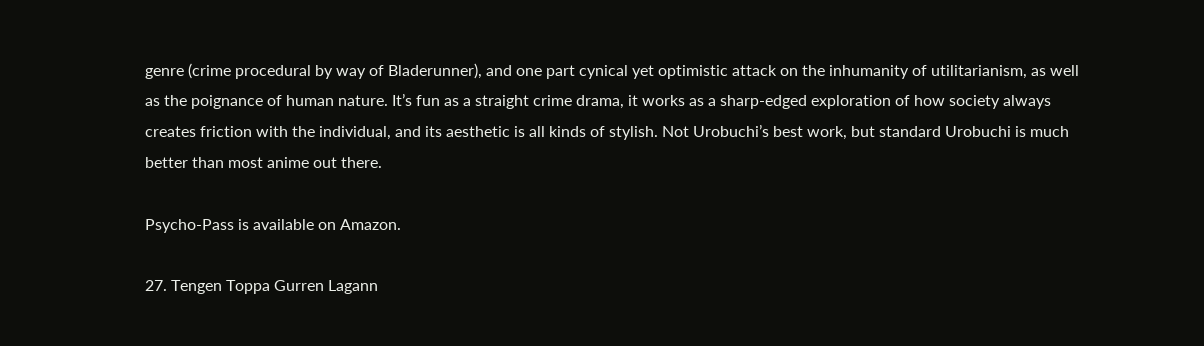genre (crime procedural by way of Bladerunner), and one part cynical yet optimistic attack on the inhumanity of utilitarianism, as well as the poignance of human nature. It’s fun as a straight crime drama, it works as a sharp-edged exploration of how society always creates friction with the individual, and its aesthetic is all kinds of stylish. Not Urobuchi’s best work, but standard Urobuchi is much better than most anime out there.

Psycho-Pass is available on Amazon.

27. Tengen Toppa Gurren Lagann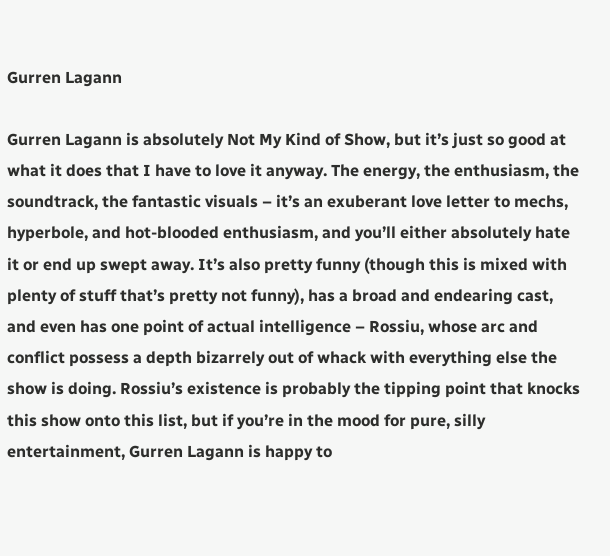Gurren Lagann

Gurren Lagann is absolutely Not My Kind of Show, but it’s just so good at what it does that I have to love it anyway. The energy, the enthusiasm, the soundtrack, the fantastic visuals – it’s an exuberant love letter to mechs, hyperbole, and hot-blooded enthusiasm, and you’ll either absolutely hate it or end up swept away. It’s also pretty funny (though this is mixed with plenty of stuff that’s pretty not funny), has a broad and endearing cast, and even has one point of actual intelligence – Rossiu, whose arc and conflict possess a depth bizarrely out of whack with everything else the show is doing. Rossiu’s existence is probably the tipping point that knocks this show onto this list, but if you’re in the mood for pure, silly entertainment, Gurren Lagann is happy to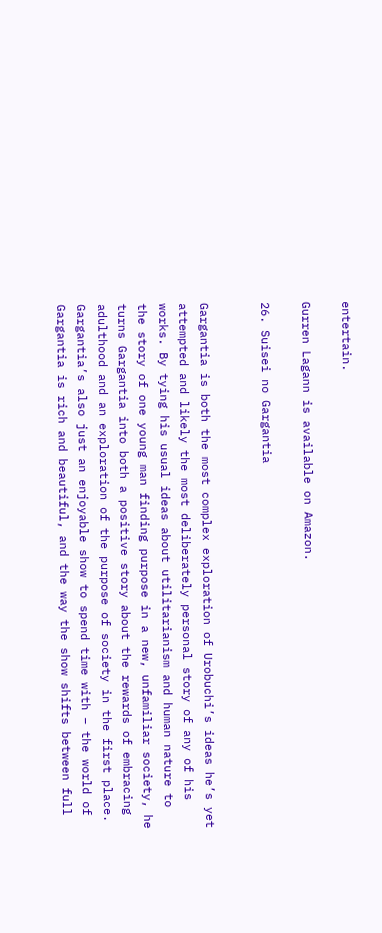entertain.

Gurren Lagann is available on Amazon.

26. Suisei no Gargantia


Gargantia is both the most complex exploration of Urobuchi’s ideas he’s yet attempted and likely the most deliberately personal story of any of his works. By tying his usual ideas about utilitarianism and human nature to the story of one young man finding purpose in a new, unfamiliar society, he turns Gargantia into both a positive story about the rewards of embracing adulthood and an exploration of the purpose of society in the first place. Gargantia’s also just an enjoyable show to spend time with – the world of Gargantia is rich and beautiful, and the way the show shifts between full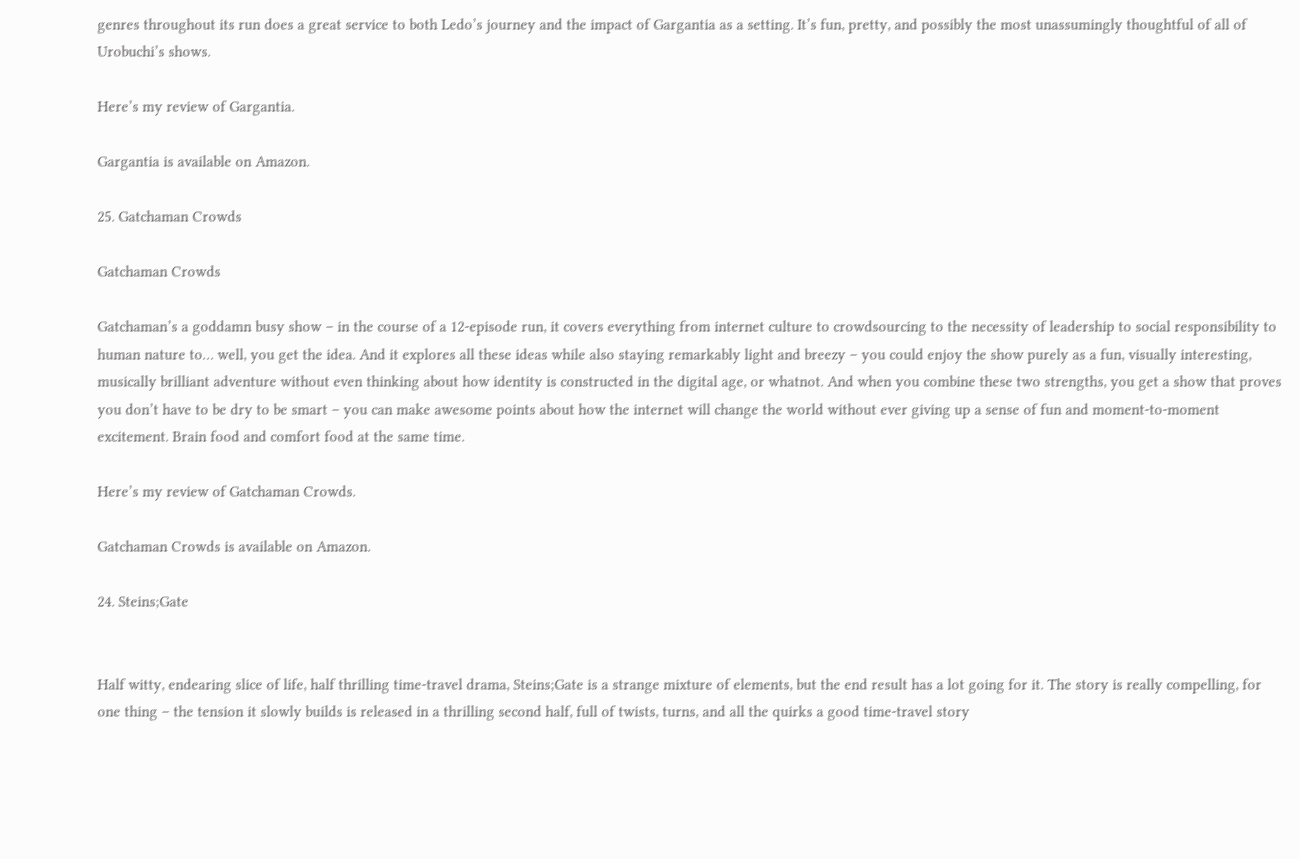genres throughout its run does a great service to both Ledo’s journey and the impact of Gargantia as a setting. It’s fun, pretty, and possibly the most unassumingly thoughtful of all of Urobuchi’s shows.

Here’s my review of Gargantia.

Gargantia is available on Amazon.

25. Gatchaman Crowds

Gatchaman Crowds

Gatchaman’s a goddamn busy show – in the course of a 12-episode run, it covers everything from internet culture to crowdsourcing to the necessity of leadership to social responsibility to human nature to… well, you get the idea. And it explores all these ideas while also staying remarkably light and breezy – you could enjoy the show purely as a fun, visually interesting, musically brilliant adventure without even thinking about how identity is constructed in the digital age, or whatnot. And when you combine these two strengths, you get a show that proves you don’t have to be dry to be smart – you can make awesome points about how the internet will change the world without ever giving up a sense of fun and moment-to-moment excitement. Brain food and comfort food at the same time.

Here’s my review of Gatchaman Crowds.

Gatchaman Crowds is available on Amazon.

24. Steins;Gate


Half witty, endearing slice of life, half thrilling time-travel drama, Steins;Gate is a strange mixture of elements, but the end result has a lot going for it. The story is really compelling, for one thing – the tension it slowly builds is released in a thrilling second half, full of twists, turns, and all the quirks a good time-travel story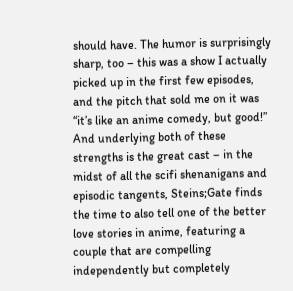should have. The humor is surprisingly sharp, too – this was a show I actually picked up in the first few episodes, and the pitch that sold me on it was “it’s like an anime comedy, but good!” And underlying both of these strengths is the great cast – in the midst of all the scifi shenanigans and episodic tangents, Steins;Gate finds the time to also tell one of the better love stories in anime, featuring a couple that are compelling independently but completely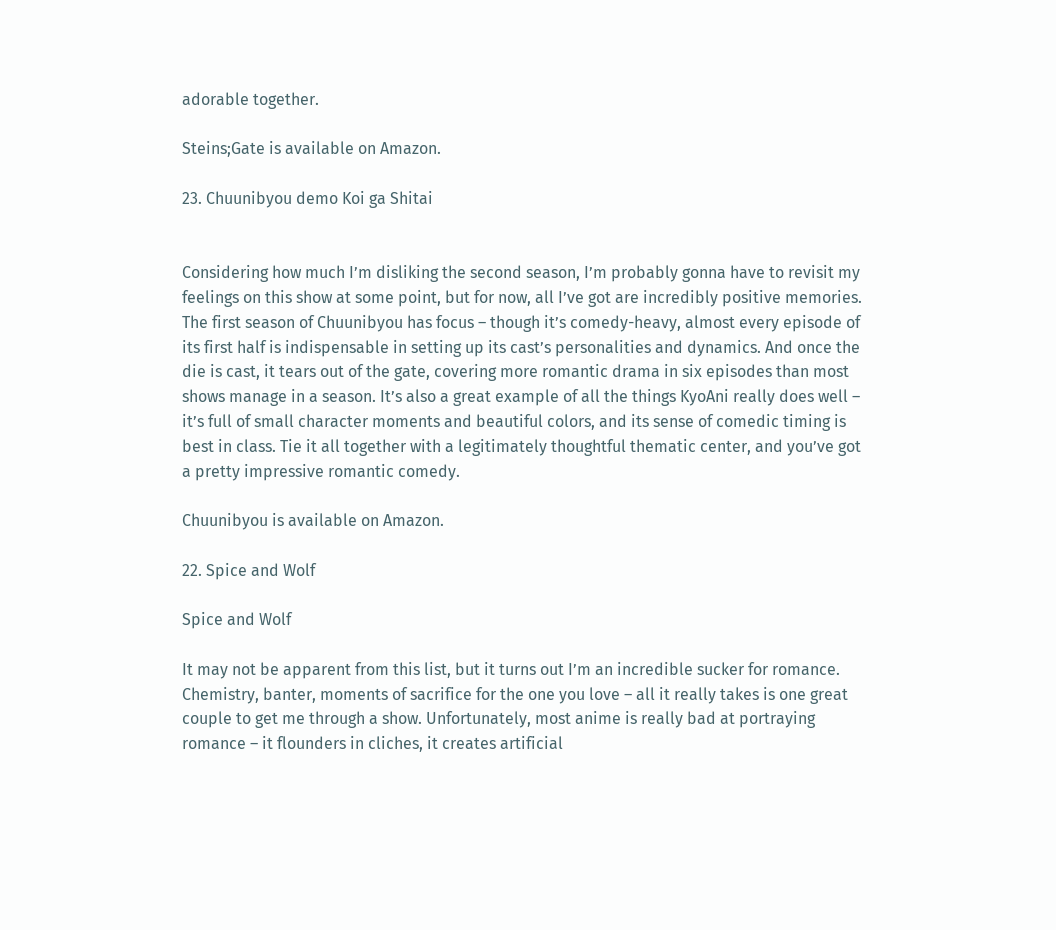adorable together.

Steins;Gate is available on Amazon.

23. Chuunibyou demo Koi ga Shitai


Considering how much I’m disliking the second season, I’m probably gonna have to revisit my feelings on this show at some point, but for now, all I’ve got are incredibly positive memories. The first season of Chuunibyou has focus – though it’s comedy-heavy, almost every episode of its first half is indispensable in setting up its cast’s personalities and dynamics. And once the die is cast, it tears out of the gate, covering more romantic drama in six episodes than most shows manage in a season. It’s also a great example of all the things KyoAni really does well – it’s full of small character moments and beautiful colors, and its sense of comedic timing is best in class. Tie it all together with a legitimately thoughtful thematic center, and you’ve got a pretty impressive romantic comedy.

Chuunibyou is available on Amazon.

22. Spice and Wolf

Spice and Wolf

It may not be apparent from this list, but it turns out I’m an incredible sucker for romance. Chemistry, banter, moments of sacrifice for the one you love – all it really takes is one great couple to get me through a show. Unfortunately, most anime is really bad at portraying romance – it flounders in cliches, it creates artificial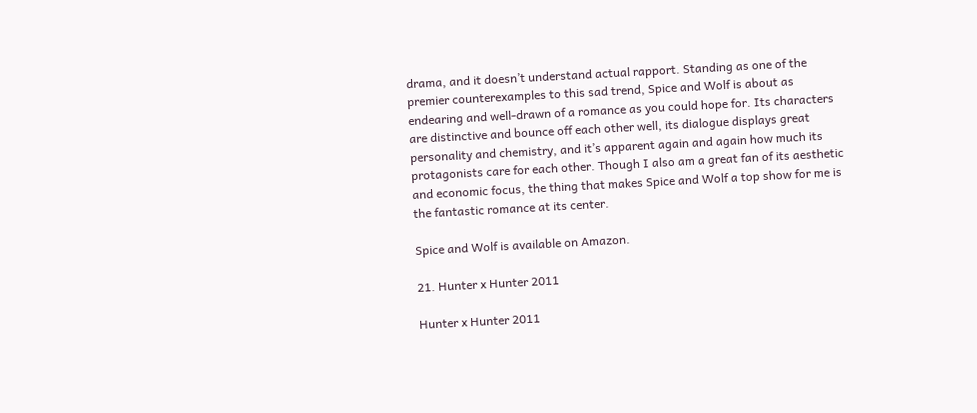drama, and it doesn’t understand actual rapport. Standing as one of the premier counterexamples to this sad trend, Spice and Wolf is about as endearing and well-drawn of a romance as you could hope for. Its characters are distinctive and bounce off each other well, its dialogue displays great personality and chemistry, and it’s apparent again and again how much its protagonists care for each other. Though I also am a great fan of its aesthetic and economic focus, the thing that makes Spice and Wolf a top show for me is the fantastic romance at its center.

Spice and Wolf is available on Amazon.

21. Hunter x Hunter 2011

Hunter x Hunter 2011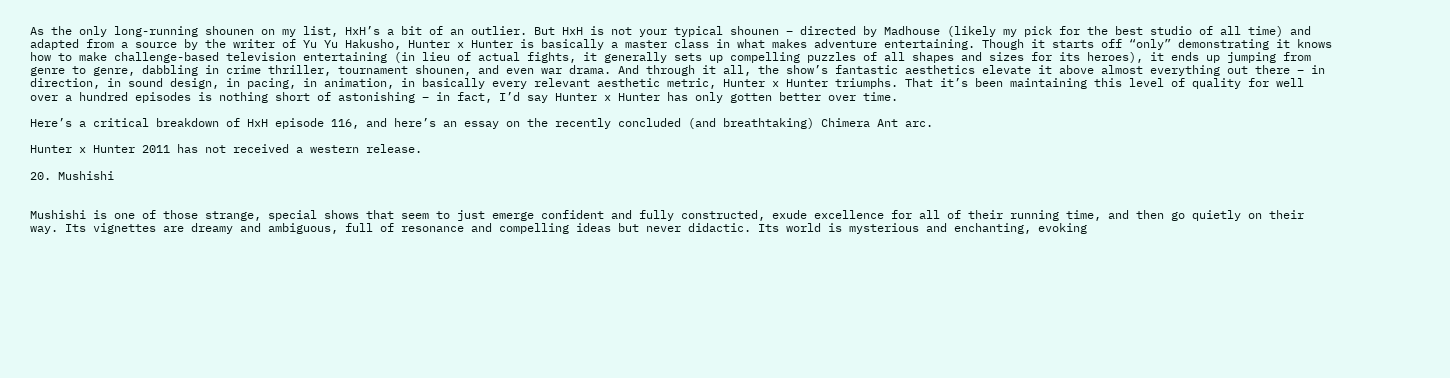As the only long-running shounen on my list, HxH’s a bit of an outlier. But HxH is not your typical shounen – directed by Madhouse (likely my pick for the best studio of all time) and adapted from a source by the writer of Yu Yu Hakusho, Hunter x Hunter is basically a master class in what makes adventure entertaining. Though it starts off “only” demonstrating it knows how to make challenge-based television entertaining (in lieu of actual fights, it generally sets up compelling puzzles of all shapes and sizes for its heroes), it ends up jumping from genre to genre, dabbling in crime thriller, tournament shounen, and even war drama. And through it all, the show’s fantastic aesthetics elevate it above almost everything out there – in direction, in sound design, in pacing, in animation, in basically every relevant aesthetic metric, Hunter x Hunter triumphs. That it’s been maintaining this level of quality for well over a hundred episodes is nothing short of astonishing – in fact, I’d say Hunter x Hunter has only gotten better over time.

Here’s a critical breakdown of HxH episode 116, and here’s an essay on the recently concluded (and breathtaking) Chimera Ant arc.

Hunter x Hunter 2011 has not received a western release.

20. Mushishi


Mushishi is one of those strange, special shows that seem to just emerge confident and fully constructed, exude excellence for all of their running time, and then go quietly on their way. Its vignettes are dreamy and ambiguous, full of resonance and compelling ideas but never didactic. Its world is mysterious and enchanting, evoking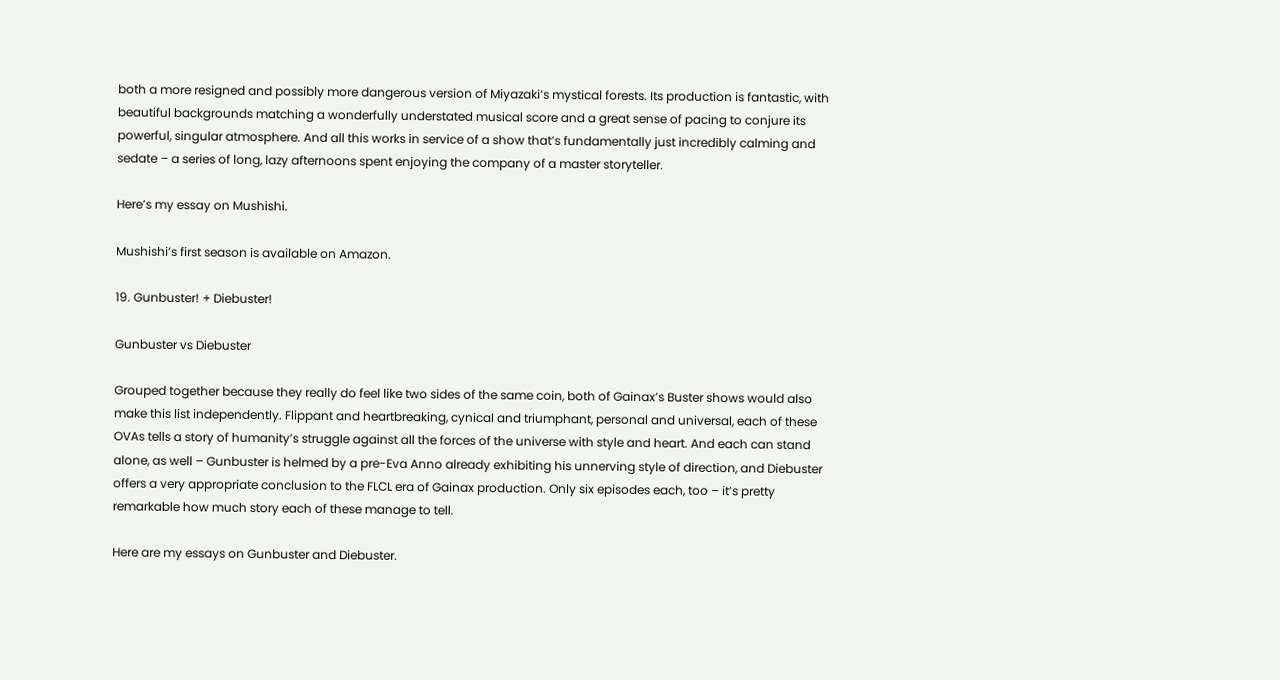both a more resigned and possibly more dangerous version of Miyazaki’s mystical forests. Its production is fantastic, with beautiful backgrounds matching a wonderfully understated musical score and a great sense of pacing to conjure its powerful, singular atmosphere. And all this works in service of a show that’s fundamentally just incredibly calming and sedate – a series of long, lazy afternoons spent enjoying the company of a master storyteller.

Here’s my essay on Mushishi.

Mushishi’s first season is available on Amazon.

19. Gunbuster! + Diebuster!

Gunbuster vs Diebuster

Grouped together because they really do feel like two sides of the same coin, both of Gainax’s Buster shows would also make this list independently. Flippant and heartbreaking, cynical and triumphant, personal and universal, each of these OVAs tells a story of humanity’s struggle against all the forces of the universe with style and heart. And each can stand alone, as well – Gunbuster is helmed by a pre-Eva Anno already exhibiting his unnerving style of direction, and Diebuster offers a very appropriate conclusion to the FLCL era of Gainax production. Only six episodes each, too – it’s pretty remarkable how much story each of these manage to tell.

Here are my essays on Gunbuster and Diebuster.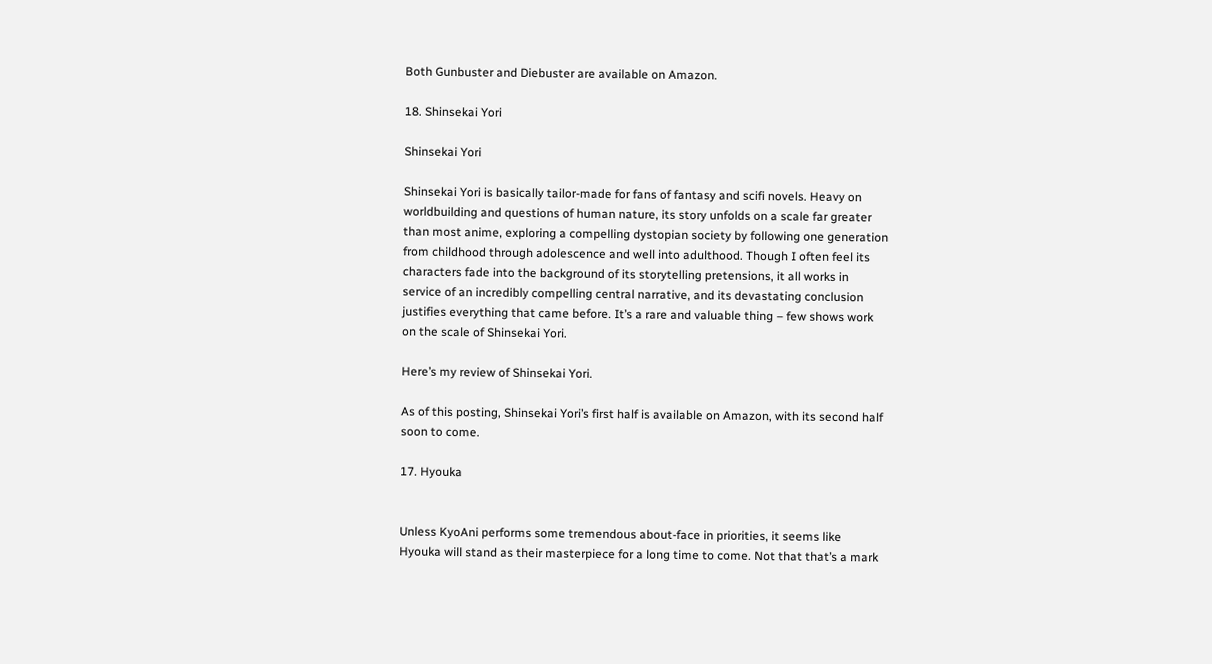Both Gunbuster and Diebuster are available on Amazon.

18. Shinsekai Yori

Shinsekai Yori

Shinsekai Yori is basically tailor-made for fans of fantasy and scifi novels. Heavy on worldbuilding and questions of human nature, its story unfolds on a scale far greater than most anime, exploring a compelling dystopian society by following one generation from childhood through adolescence and well into adulthood. Though I often feel its characters fade into the background of its storytelling pretensions, it all works in service of an incredibly compelling central narrative, and its devastating conclusion justifies everything that came before. It’s a rare and valuable thing – few shows work on the scale of Shinsekai Yori.

Here’s my review of Shinsekai Yori.

As of this posting, Shinsekai Yori’s first half is available on Amazon, with its second half soon to come.

17. Hyouka


Unless KyoAni performs some tremendous about-face in priorities, it seems like Hyouka will stand as their masterpiece for a long time to come. Not that that’s a mark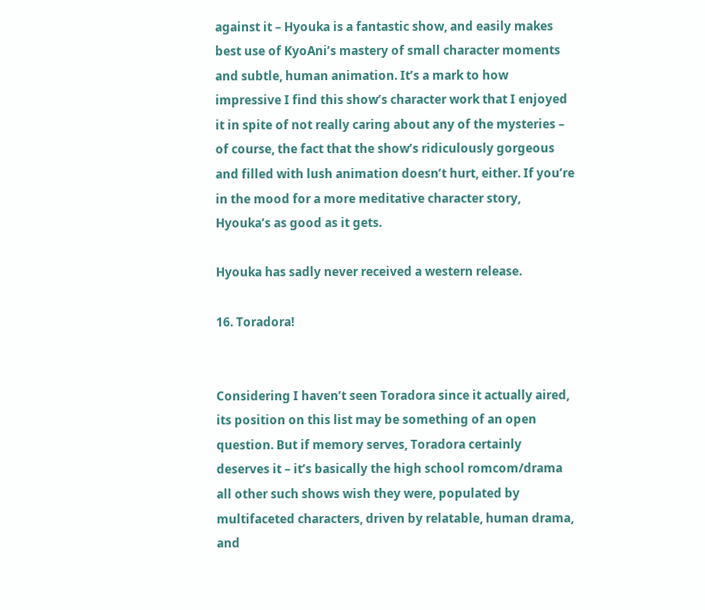against it – Hyouka is a fantastic show, and easily makes best use of KyoAni’s mastery of small character moments and subtle, human animation. It’s a mark to how impressive I find this show’s character work that I enjoyed it in spite of not really caring about any of the mysteries – of course, the fact that the show’s ridiculously gorgeous and filled with lush animation doesn’t hurt, either. If you’re in the mood for a more meditative character story, Hyouka’s as good as it gets.

Hyouka has sadly never received a western release.

16. Toradora!


Considering I haven’t seen Toradora since it actually aired, its position on this list may be something of an open question. But if memory serves, Toradora certainly deserves it – it’s basically the high school romcom/drama all other such shows wish they were, populated by multifaceted characters, driven by relatable, human drama, and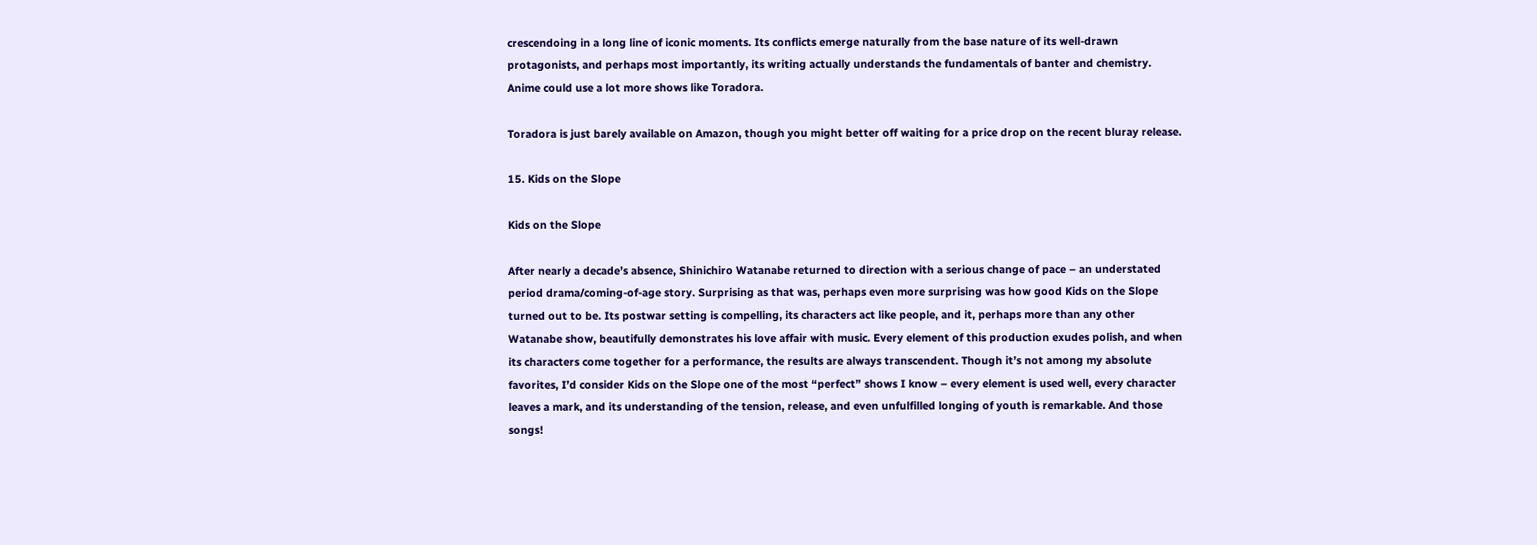crescendoing in a long line of iconic moments. Its conflicts emerge naturally from the base nature of its well-drawn protagonists, and perhaps most importantly, its writing actually understands the fundamentals of banter and chemistry. Anime could use a lot more shows like Toradora.

Toradora is just barely available on Amazon, though you might better off waiting for a price drop on the recent bluray release.

15. Kids on the Slope

Kids on the Slope

After nearly a decade’s absence, Shinichiro Watanabe returned to direction with a serious change of pace – an understated period drama/coming-of-age story. Surprising as that was, perhaps even more surprising was how good Kids on the Slope turned out to be. Its postwar setting is compelling, its characters act like people, and it, perhaps more than any other Watanabe show, beautifully demonstrates his love affair with music. Every element of this production exudes polish, and when its characters come together for a performance, the results are always transcendent. Though it’s not among my absolute favorites, I’d consider Kids on the Slope one of the most “perfect” shows I know – every element is used well, every character leaves a mark, and its understanding of the tension, release, and even unfulfilled longing of youth is remarkable. And those songs!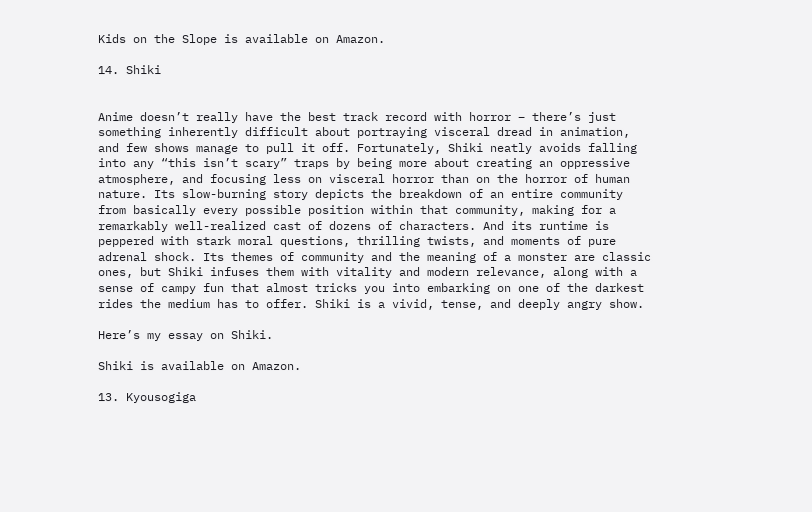Kids on the Slope is available on Amazon.

14. Shiki


Anime doesn’t really have the best track record with horror – there’s just something inherently difficult about portraying visceral dread in animation, and few shows manage to pull it off. Fortunately, Shiki neatly avoids falling into any “this isn’t scary” traps by being more about creating an oppressive atmosphere, and focusing less on visceral horror than on the horror of human nature. Its slow-burning story depicts the breakdown of an entire community from basically every possible position within that community, making for a remarkably well-realized cast of dozens of characters. And its runtime is peppered with stark moral questions, thrilling twists, and moments of pure adrenal shock. Its themes of community and the meaning of a monster are classic ones, but Shiki infuses them with vitality and modern relevance, along with a sense of campy fun that almost tricks you into embarking on one of the darkest rides the medium has to offer. Shiki is a vivid, tense, and deeply angry show.

Here’s my essay on Shiki.

Shiki is available on Amazon.

13. Kyousogiga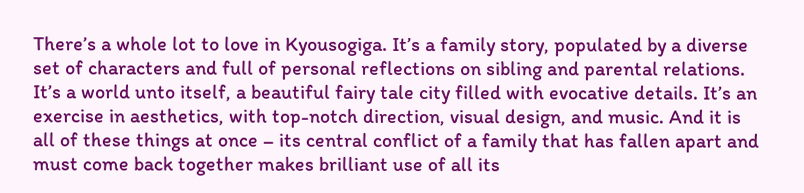There’s a whole lot to love in Kyousogiga. It’s a family story, populated by a diverse set of characters and full of personal reflections on sibling and parental relations. It’s a world unto itself, a beautiful fairy tale city filled with evocative details. It’s an exercise in aesthetics, with top-notch direction, visual design, and music. And it is all of these things at once – its central conflict of a family that has fallen apart and must come back together makes brilliant use of all its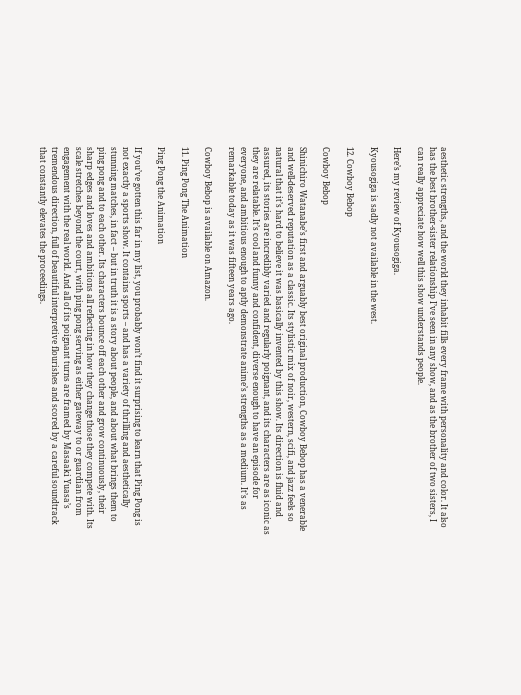aesthetic strengths, and the world they inhabit fills every frame with personality and color. It also has the best brother-sister relationship I’ve seen in any show, and as the brother of two sisters, I can really appreciate how well this show understands people.

Here’s my review of Kyousogiga.

Kyousogiga is sadly not available in the west.

12. Cowboy Bebop

Cowboy Bebop

Shinichiro Watanabe’s first and arguably best original production, Cowboy Bebop has a venerable and well-deserved reputation as a classic. Its stylistic mix of noir, western, scifi, and jazz feels so natural that it’s hard to believe it was basically invented by this show. Its direction is fluid and assured, its stories are incredibly varied and regularly poignant, and its characters are as iconic as they are relatable. It’s cool and funny and confident, diverse enough to have an episode for everyone, and ambitious enough to aptly demonstrate anime’s strengths as a medium. It’s as remarkable today as it was fifteen years ago.

Cowboy Bebop is available on Amazon.

11. Ping Pong The Animation

Ping Pong the Animation

If you’ve gotten this far in my list, you probably won’t find it surprising to learn that Ping Pong is not exactly a sports show. It contains sports – and has a variety of thrilling and aesthetically stunning matches, in fact – but in truth it is a story about people, and about what brings them to ping pong and to each other. Its characters bounce off each other and grow continuously, their sharp edges and loves and ambitions all reflecting in how they change those they compete with. Its scale stretches beyond the court, with ping pong serving as either gateway to or guardian from engagement with the real world. And all of its poignant turns are framed by Masaaki Yuasa’s tremendous direction, full of beautiful interpretive flourishes and scored by a careful soundtrack that constantly elevates the proceedings.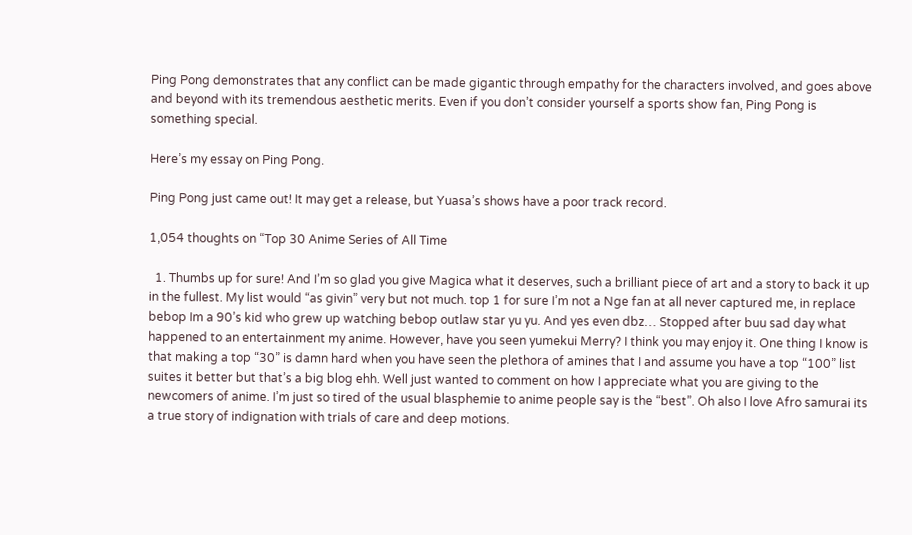Ping Pong demonstrates that any conflict can be made gigantic through empathy for the characters involved, and goes above and beyond with its tremendous aesthetic merits. Even if you don’t consider yourself a sports show fan, Ping Pong is something special.

Here’s my essay on Ping Pong.

Ping Pong just came out! It may get a release, but Yuasa’s shows have a poor track record.

1,054 thoughts on “Top 30 Anime Series of All Time

  1. Thumbs up for sure! And I’m so glad you give Magica what it deserves, such a brilliant piece of art and a story to back it up in the fullest. My list would “as givin” very but not much. top 1 for sure I’m not a Nge fan at all never captured me, in replace bebop Im a 90’s kid who grew up watching bebop outlaw star yu yu. And yes even dbz… Stopped after buu sad day what happened to an entertainment my anime. However, have you seen yumekui Merry? I think you may enjoy it. One thing I know is that making a top “30” is damn hard when you have seen the plethora of amines that I and assume you have a top “100” list suites it better but that’s a big blog ehh. Well just wanted to comment on how I appreciate what you are giving to the newcomers of anime. I’m just so tired of the usual blasphemie to anime people say is the “best”. Oh also I love Afro samurai its a true story of indignation with trials of care and deep motions.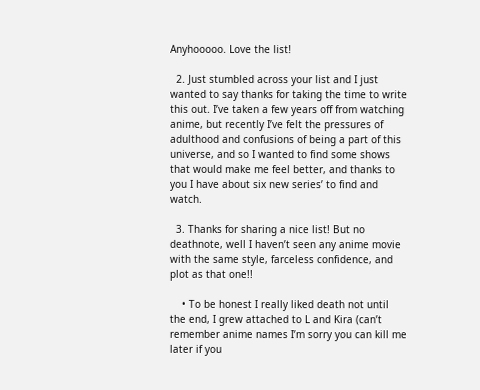Anyhooooo. Love the list!

  2. Just stumbled across your list and I just wanted to say thanks for taking the time to write this out. I’ve taken a few years off from watching anime, but recently I’ve felt the pressures of adulthood and confusions of being a part of this universe, and so I wanted to find some shows that would make me feel better, and thanks to you I have about six new series’ to find and watch.

  3. Thanks for sharing a nice list! But no deathnote, well I haven’t seen any anime movie with the same style, farceless confidence, and plot as that one!!

    • To be honest I really liked death not until the end, I grew attached to L and Kira (can’t remember anime names I’m sorry you can kill me later if you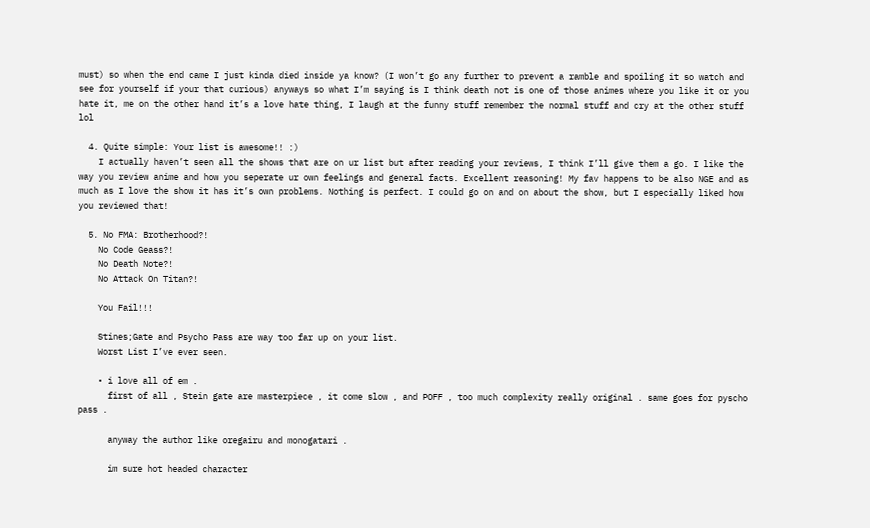must) so when the end came I just kinda died inside ya know? (I won’t go any further to prevent a ramble and spoiling it so watch and see for yourself if your that curious) anyways so what I’m saying is I think death not is one of those animes where you like it or you hate it, me on the other hand it’s a love hate thing, I laugh at the funny stuff remember the normal stuff and cry at the other stuff lol

  4. Quite simple: Your list is awesome!! :)
    I actually haven’t seen all the shows that are on ur list but after reading your reviews, I think I’ll give them a go. I like the way you review anime and how you seperate ur own feelings and general facts. Excellent reasoning! My fav happens to be also NGE and as much as I love the show it has it’s own problems. Nothing is perfect. I could go on and on about the show, but I especially liked how you reviewed that!

  5. No FMA: Brotherhood?!
    No Code Geass?!
    No Death Note?!
    No Attack On Titan?!

    You Fail!!!

    Stines;Gate and Psycho Pass are way too far up on your list.
    Worst List I’ve ever seen.

    • i love all of em .
      first of all , Stein gate are masterpiece , it come slow , and POFF , too much complexity really original . same goes for pyscho pass .

      anyway the author like oregairu and monogatari .

      im sure hot headed character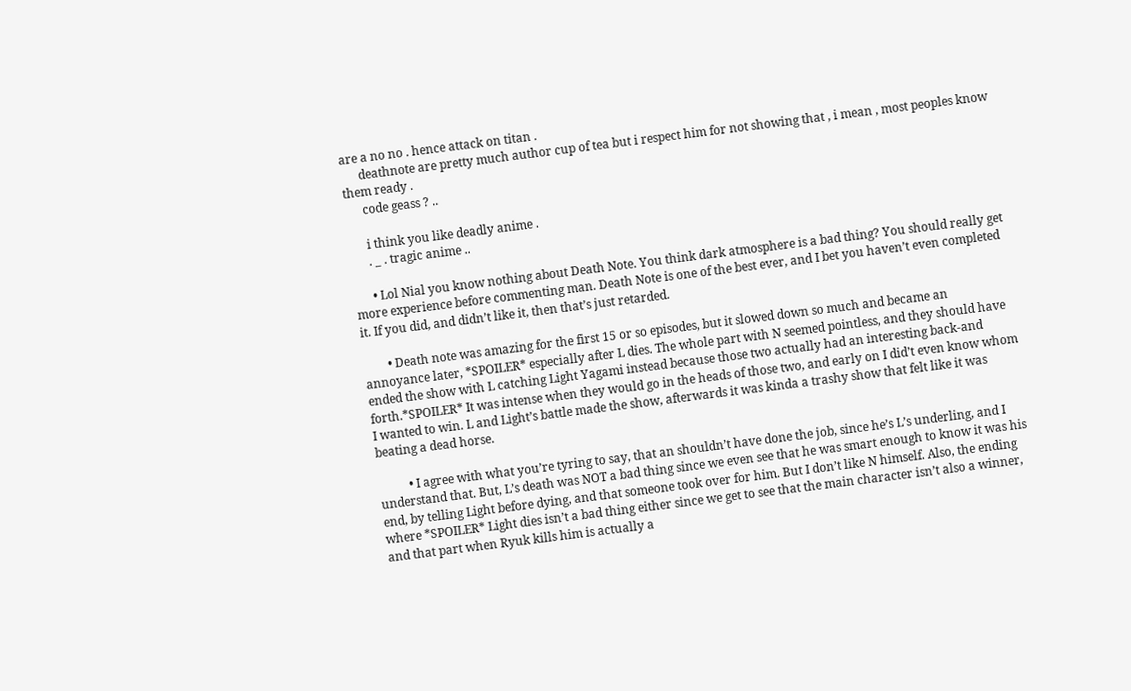are a no no . hence attack on titan .
      deathnote are pretty much author cup of tea but i respect him for not showing that , i mean , most peoples know them ready .
      code geass ? ..

      i think you like deadly anime .
      . _ . tragic anime ..

      • Lol Nial you know nothing about Death Note. You think dark atmosphere is a bad thing? You should really get more experience before commenting man. Death Note is one of the best ever, and I bet you haven’t even completed it. If you did, and didn’t like it, then that’s just retarded.

        • Death note was amazing for the first 15 or so episodes, but it slowed down so much and became an annoyance later, *SPOILER* especially after L dies. The whole part with N seemed pointless, and they should have ended the show with L catching Light Yagami instead because those two actually had an interesting back-and forth.*SPOILER* It was intense when they would go in the heads of those two, and early on I did’t even know whom I wanted to win. L and Light’s battle made the show, afterwards it was kinda a trashy show that felt like it was beating a dead horse.

          • I agree with what you’re tyring to say, that an shouldn’t have done the job, since he’s L’s underling, and I understand that. But, L’s death was NOT a bad thing since we even see that he was smart enough to know it was his end, by telling Light before dying, and that someone took over for him. But I don’t like N himself. Also, the ending where *SPOILER* Light dies isn’t a bad thing either since we get to see that the main character isn’t also a winner, and that part when Ryuk kills him is actually a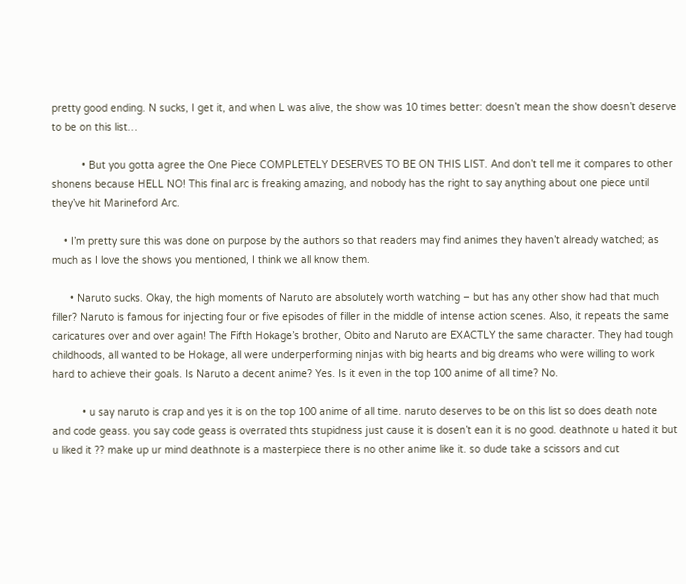pretty good ending. N sucks, I get it, and when L was alive, the show was 10 times better: doesn’t mean the show doesn’t deserve to be on this list…

          • But you gotta agree the One Piece COMPLETELY DESERVES TO BE ON THIS LIST. And don’t tell me it compares to other shonens because HELL NO! This final arc is freaking amazing, and nobody has the right to say anything about one piece until they’ve hit Marineford Arc.

    • I’m pretty sure this was done on purpose by the authors so that readers may find animes they haven’t already watched; as much as I love the shows you mentioned, I think we all know them.

      • Naruto sucks. Okay, the high moments of Naruto are absolutely worth watching – but has any other show had that much filler? Naruto is famous for injecting four or five episodes of filler in the middle of intense action scenes. Also, it repeats the same caricatures over and over again! The Fifth Hokage’s brother, Obito and Naruto are EXACTLY the same character. They had tough childhoods, all wanted to be Hokage, all were underperforming ninjas with big hearts and big dreams who were willing to work hard to achieve their goals. Is Naruto a decent anime? Yes. Is it even in the top 100 anime of all time? No.

          • u say naruto is crap and yes it is on the top 100 anime of all time. naruto deserves to be on this list so does death note and code geass. you say code geass is overrated thts stupidness just cause it is dosen’t ean it is no good. deathnote u hated it but u liked it ?? make up ur mind deathnote is a masterpiece there is no other anime like it. so dude take a scissors and cut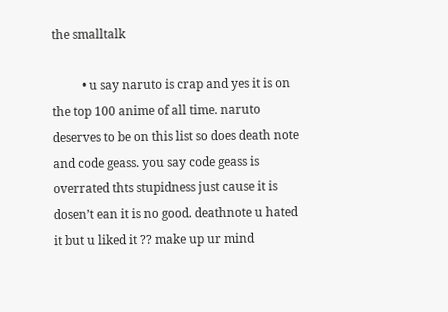the smalltalk

          • u say naruto is crap and yes it is on the top 100 anime of all time. naruto deserves to be on this list so does death note and code geass. you say code geass is overrated thts stupidness just cause it is dosen’t ean it is no good. deathnote u hated it but u liked it ?? make up ur mind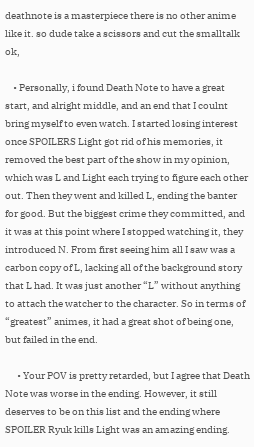deathnote is a masterpiece there is no other anime like it. so dude take a scissors and cut the smalltalk ok,

    • Personally, i found Death Note to have a great start, and alright middle, and an end that I coulnt bring myself to even watch. I started losing interest once SPOILERS Light got rid of his memories, it removed the best part of the show in my opinion, which was L and Light each trying to figure each other out. Then they went and killed L, ending the banter for good. But the biggest crime they committed, and it was at this point where I stopped watching it, they introduced N. From first seeing him all I saw was a carbon copy of L, lacking all of the background story that L had. It was just another “L” without anything to attach the watcher to the character. So in terms of “greatest” animes, it had a great shot of being one, but failed in the end.

      • Your POV is pretty retarded, but I agree that Death Note was worse in the ending. However, it still deserves to be on this list and the ending where SPOILER Ryuk kills Light was an amazing ending.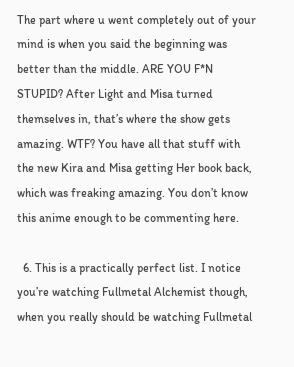The part where u went completely out of your mind is when you said the beginning was better than the middle. ARE YOU F*N STUPID? After Light and Misa turned themselves in, that’s where the show gets amazing. WTF? You have all that stuff with the new Kira and Misa getting Her book back, which was freaking amazing. You don’t know this anime enough to be commenting here.

  6. This is a practically perfect list. I notice you’re watching Fullmetal Alchemist though, when you really should be watching Fullmetal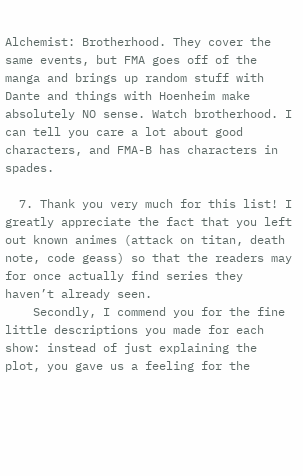Alchemist: Brotherhood. They cover the same events, but FMA goes off of the manga and brings up random stuff with Dante and things with Hoenheim make absolutely NO sense. Watch brotherhood. I can tell you care a lot about good characters, and FMA-B has characters in spades.

  7. Thank you very much for this list! I greatly appreciate the fact that you left out known animes (attack on titan, death note, code geass) so that the readers may for once actually find series they haven’t already seen.
    Secondly, I commend you for the fine little descriptions you made for each show: instead of just explaining the plot, you gave us a feeling for the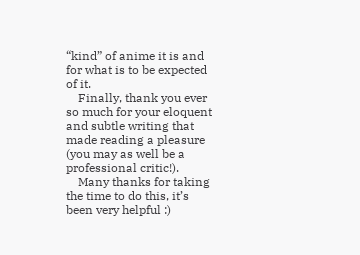“kind” of anime it is and for what is to be expected of it.
    Finally, thank you ever so much for your eloquent and subtle writing that made reading a pleasure (you may as well be a professional critic!).
    Many thanks for taking the time to do this, it’s been very helpful :)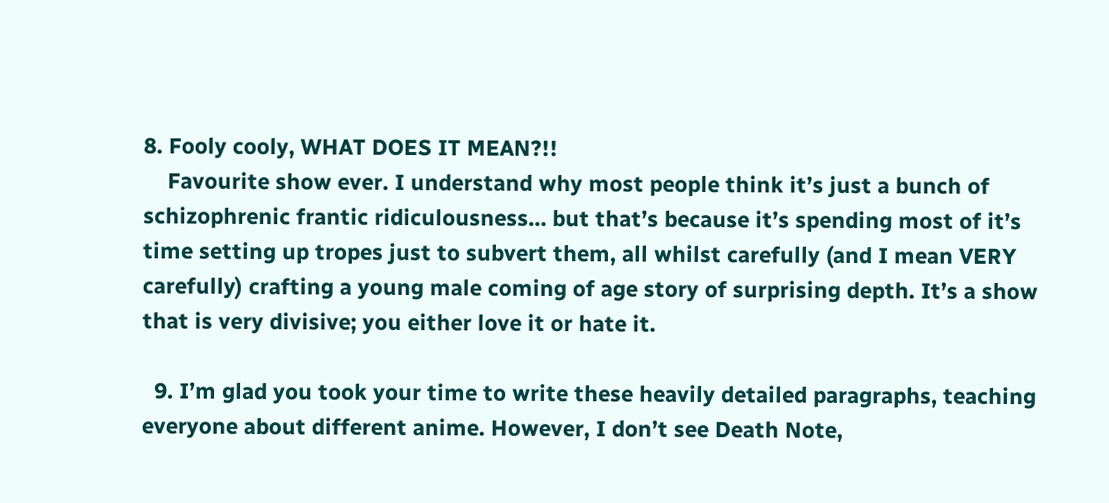8. Fooly cooly, WHAT DOES IT MEAN?!!
    Favourite show ever. I understand why most people think it’s just a bunch of schizophrenic frantic ridiculousness… but that’s because it’s spending most of it’s time setting up tropes just to subvert them, all whilst carefully (and I mean VERY carefully) crafting a young male coming of age story of surprising depth. It’s a show that is very divisive; you either love it or hate it.

  9. I’m glad you took your time to write these heavily detailed paragraphs, teaching everyone about different anime. However, I don’t see Death Note,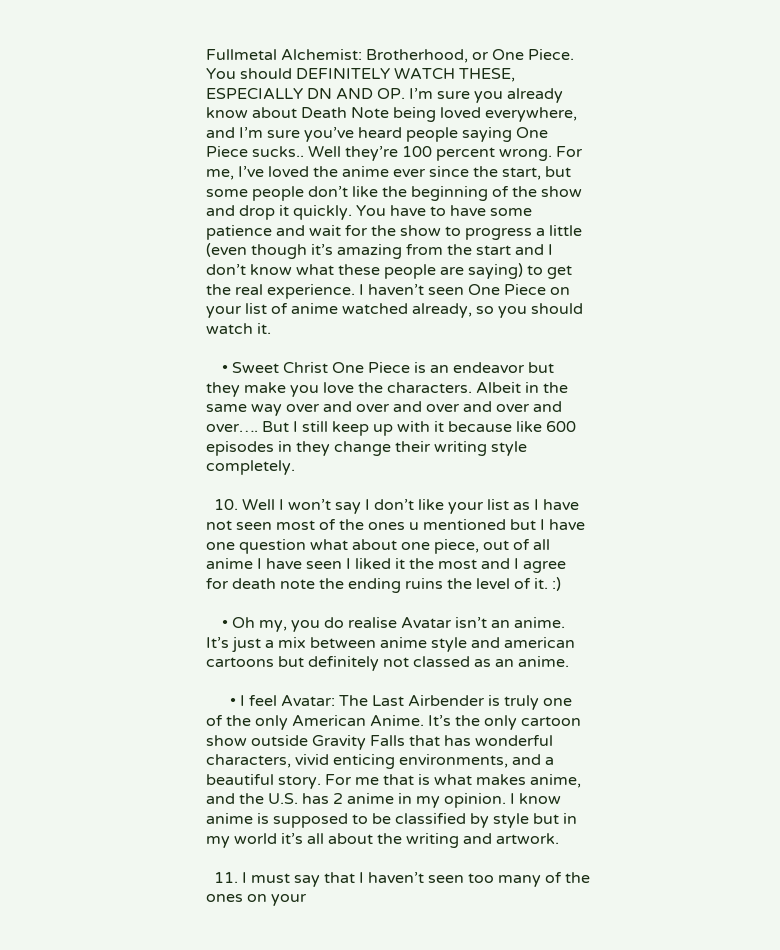Fullmetal Alchemist: Brotherhood, or One Piece. You should DEFINITELY WATCH THESE, ESPECIALLY DN AND OP. I’m sure you already know about Death Note being loved everywhere, and I’m sure you’ve heard people saying One Piece sucks.. Well they’re 100 percent wrong. For me, I’ve loved the anime ever since the start, but some people don’t like the beginning of the show and drop it quickly. You have to have some patience and wait for the show to progress a little (even though it’s amazing from the start and I don’t know what these people are saying) to get the real experience. I haven’t seen One Piece on your list of anime watched already, so you should watch it.

    • Sweet Christ One Piece is an endeavor but they make you love the characters. Albeit in the same way over and over and over and over and over…. But I still keep up with it because like 600 episodes in they change their writing style completely.

  10. Well I won’t say I don’t like your list as I have not seen most of the ones u mentioned but I have one question what about one piece, out of all anime I have seen I liked it the most and I agree for death note the ending ruins the level of it. :)

    • Oh my, you do realise Avatar isn’t an anime. It’s just a mix between anime style and american cartoons but definitely not classed as an anime.

      • I feel Avatar: The Last Airbender is truly one of the only American Anime. It’s the only cartoon show outside Gravity Falls that has wonderful characters, vivid enticing environments, and a beautiful story. For me that is what makes anime, and the U.S. has 2 anime in my opinion. I know anime is supposed to be classified by style but in my world it’s all about the writing and artwork.

  11. I must say that I haven’t seen too many of the ones on your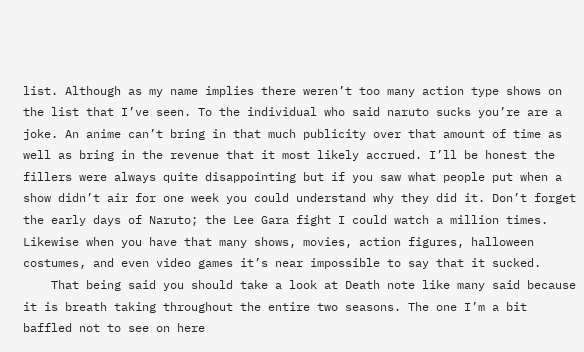list. Although as my name implies there weren’t too many action type shows on the list that I’ve seen. To the individual who said naruto sucks you’re are a joke. An anime can’t bring in that much publicity over that amount of time as well as bring in the revenue that it most likely accrued. I’ll be honest the fillers were always quite disappointing but if you saw what people put when a show didn’t air for one week you could understand why they did it. Don’t forget the early days of Naruto; the Lee Gara fight I could watch a million times. Likewise when you have that many shows, movies, action figures, halloween costumes, and even video games it’s near impossible to say that it sucked.
    That being said you should take a look at Death note like many said because it is breath taking throughout the entire two seasons. The one I’m a bit baffled not to see on here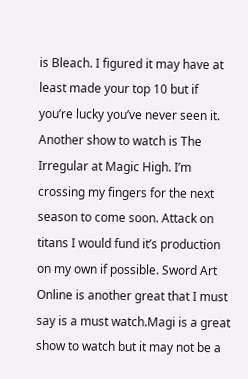is Bleach. I figured it may have at least made your top 10 but if you’re lucky you’ve never seen it. Another show to watch is The Irregular at Magic High. I’m crossing my fingers for the next season to come soon. Attack on titans I would fund it’s production on my own if possible. Sword Art Online is another great that I must say is a must watch.Magi is a great show to watch but it may not be a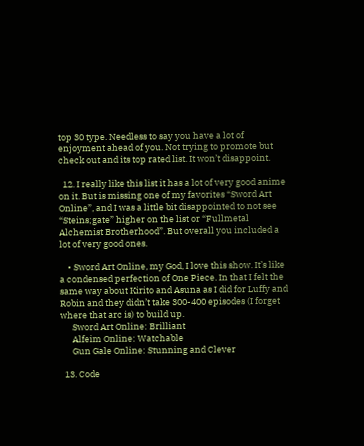top 30 type. Needless to say you have a lot of enjoyment ahead of you. Not trying to promote but check out and its top rated list. It won’t disappoint.

  12. I really like this list it has a lot of very good anime on it. But is missing one of my favorites “Sword Art Online”, and I was a little bit disappointed to not see “Steins;gate” higher on the list or “Fullmetal Alchemist Brotherhood”. But overall you included a lot of very good ones.

    • Sword Art Online, my God, I love this show. It’s like a condensed perfection of One Piece. In that I felt the same way about Kirito and Asuna as I did for Luffy and Robin and they didn’t take 300-400 episodes (I forget where that arc is) to build up.
      Sword Art Online: Brilliant
      Alfeim Online: Watchable
      Gun Gale Online: Stunning and Clever

  13. Code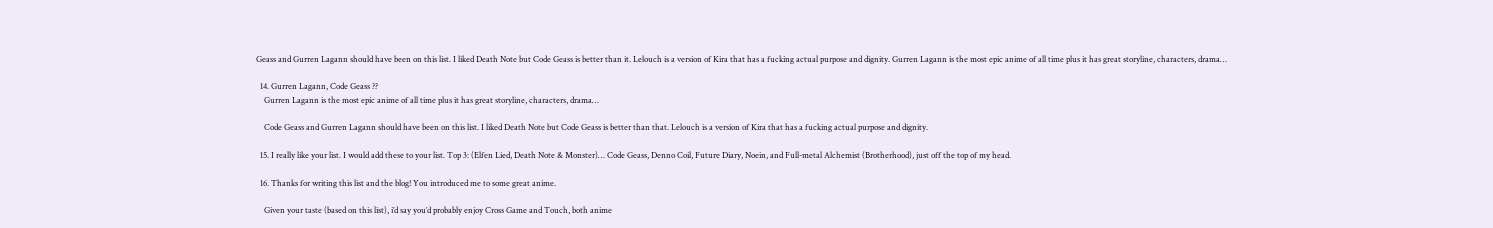Geass and Gurren Lagann should have been on this list. I liked Death Note but Code Geass is better than it. Lelouch is a version of Kira that has a fucking actual purpose and dignity. Gurren Lagann is the most epic anime of all time plus it has great storyline, characters, drama…

  14. Gurren Lagann, Code Geass ??
    Gurren Lagann is the most epic anime of all time plus it has great storyline, characters, drama…

    Code Geass and Gurren Lagann should have been on this list. I liked Death Note but Code Geass is better than that. Lelouch is a version of Kira that has a fucking actual purpose and dignity.

  15. I really like your list. I would add these to your list. Top 3: (Elfen Lied, Death Note & Monster)… Code Geass, Denno Coil, Future Diary, Noein, and Full-metal Alchemist (Brotherhood), just off the top of my head.

  16. Thanks for writing this list and the blog! You introduced me to some great anime.

    Given your taste (based on this list), i’d say you’d probably enjoy Cross Game and Touch, both anime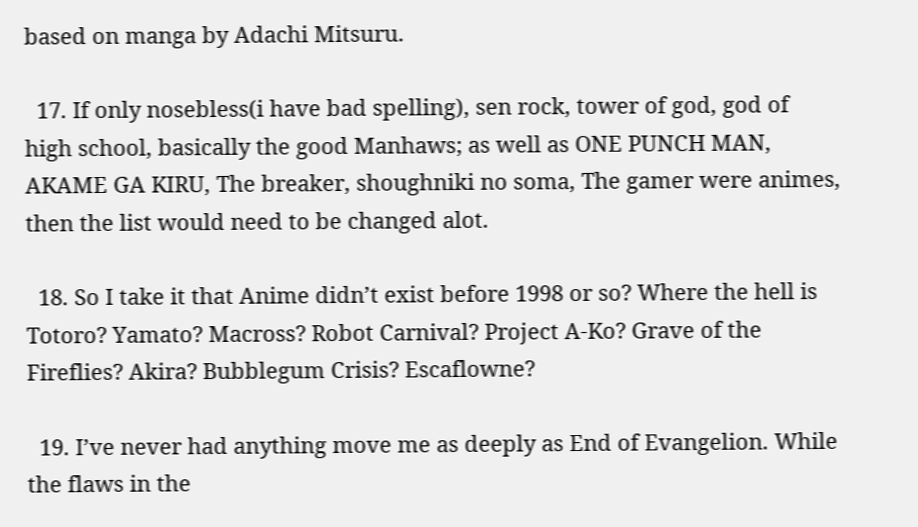based on manga by Adachi Mitsuru.

  17. If only nosebless(i have bad spelling), sen rock, tower of god, god of high school, basically the good Manhaws; as well as ONE PUNCH MAN, AKAME GA KIRU, The breaker, shoughniki no soma, The gamer were animes, then the list would need to be changed alot.

  18. So I take it that Anime didn’t exist before 1998 or so? Where the hell is Totoro? Yamato? Macross? Robot Carnival? Project A-Ko? Grave of the Fireflies? Akira? Bubblegum Crisis? Escaflowne?

  19. I’ve never had anything move me as deeply as End of Evangelion. While the flaws in the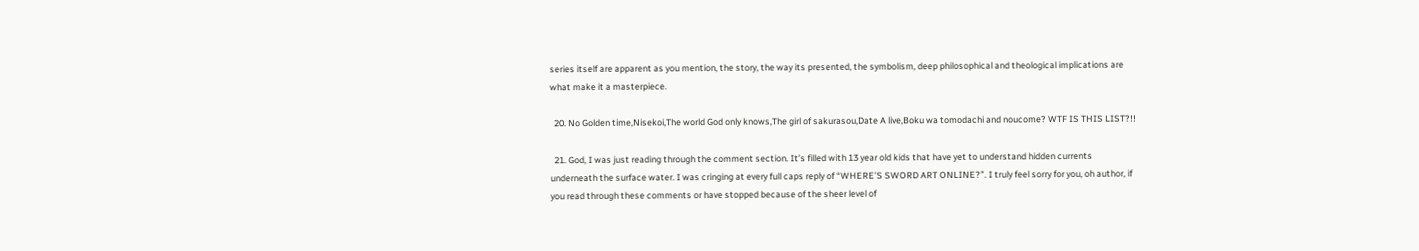series itself are apparent as you mention, the story, the way its presented, the symbolism, deep philosophical and theological implications are what make it a masterpiece.

  20. No Golden time,Nisekoi,The world God only knows,The girl of sakurasou,Date A live,Boku wa tomodachi and noucome? WTF IS THIS LIST?!!

  21. God, I was just reading through the comment section. It’s filled with 13 year old kids that have yet to understand hidden currents underneath the surface water. I was cringing at every full caps reply of “WHERE’S SWORD ART ONLINE?”. I truly feel sorry for you, oh author, if you read through these comments or have stopped because of the sheer level of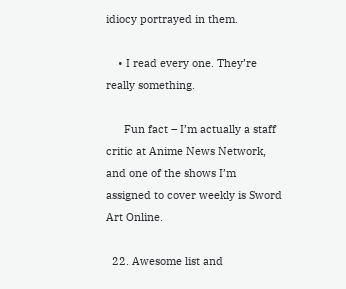idiocy portrayed in them.

    • I read every one. They’re really something.

      Fun fact – I’m actually a staff critic at Anime News Network, and one of the shows I’m assigned to cover weekly is Sword Art Online.

  22. Awesome list and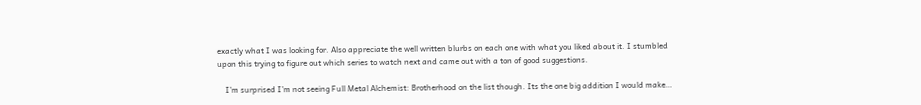exactly what I was looking for. Also appreciate the well written blurbs on each one with what you liked about it. I stumbled upon this trying to figure out which series to watch next and came out with a ton of good suggestions.

    I’m surprised I’m not seeing Full Metal Alchemist: Brotherhood on the list though. Its the one big addition I would make…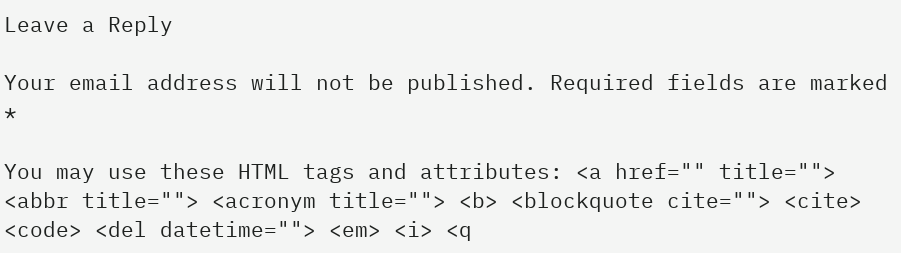Leave a Reply

Your email address will not be published. Required fields are marked *

You may use these HTML tags and attributes: <a href="" title=""> <abbr title=""> <acronym title=""> <b> <blockquote cite=""> <cite> <code> <del datetime=""> <em> <i> <q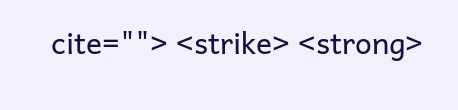cite=""> <strike> <strong>